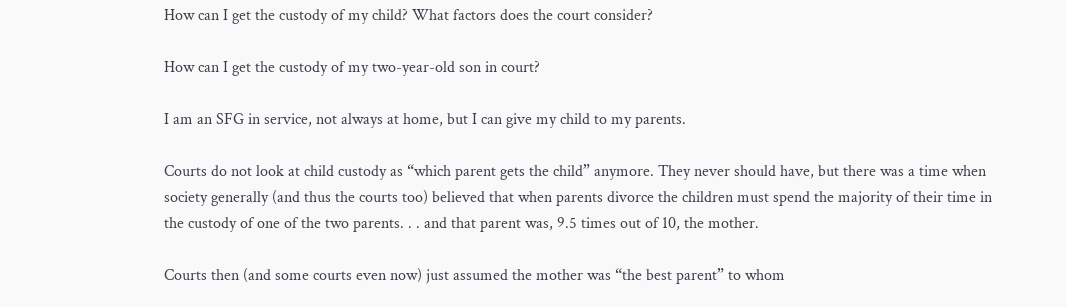How can I get the custody of my child? What factors does the court consider?

How can I get the custody of my two-year-old son in court?

I am an SFG in service, not always at home, but I can give my child to my parents.

Courts do not look at child custody as “which parent gets the child” anymore. They never should have, but there was a time when society generally (and thus the courts too) believed that when parents divorce the children must spend the majority of their time in the custody of one of the two parents. . . and that parent was, 9.5 times out of 10, the mother.

Courts then (and some courts even now) just assumed the mother was “the best parent” to whom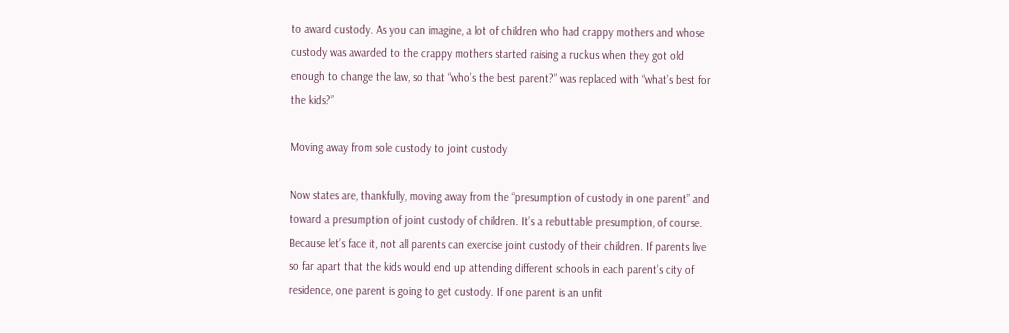to award custody. As you can imagine, a lot of children who had crappy mothers and whose custody was awarded to the crappy mothers started raising a ruckus when they got old enough to change the law, so that “who’s the best parent?” was replaced with “what’s best for the kids?”

Moving away from sole custody to joint custody

Now states are, thankfully, moving away from the “presumption of custody in one parent” and toward a presumption of joint custody of children. It’s a rebuttable presumption, of course. Because let’s face it, not all parents can exercise joint custody of their children. If parents live so far apart that the kids would end up attending different schools in each parent’s city of residence, one parent is going to get custody. If one parent is an unfit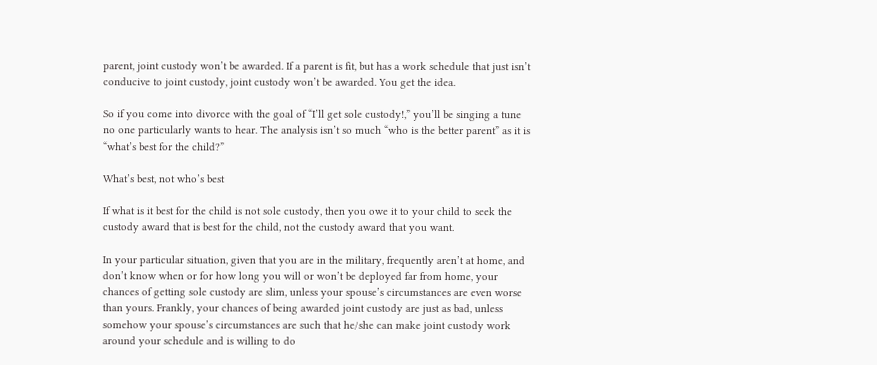parent, joint custody won’t be awarded. If a parent is fit, but has a work schedule that just isn’t conducive to joint custody, joint custody won’t be awarded. You get the idea.

So if you come into divorce with the goal of “I’ll get sole custody!,” you’ll be singing a tune no one particularly wants to hear. The analysis isn’t so much “who is the better parent” as it is “what’s best for the child?”

What’s best, not who’s best

If what is it best for the child is not sole custody, then you owe it to your child to seek the custody award that is best for the child, not the custody award that you want.

In your particular situation, given that you are in the military, frequently aren’t at home, and don’t know when or for how long you will or won’t be deployed far from home, your chances of getting sole custody are slim, unless your spouse’s circumstances are even worse than yours. Frankly, your chances of being awarded joint custody are just as bad, unless somehow your spouse’s circumstances are such that he/she can make joint custody work around your schedule and is willing to do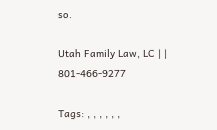so.

Utah Family Law, LC | | 801-466-9277

Tags: , , , , , ,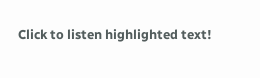Click to listen highlighted text!